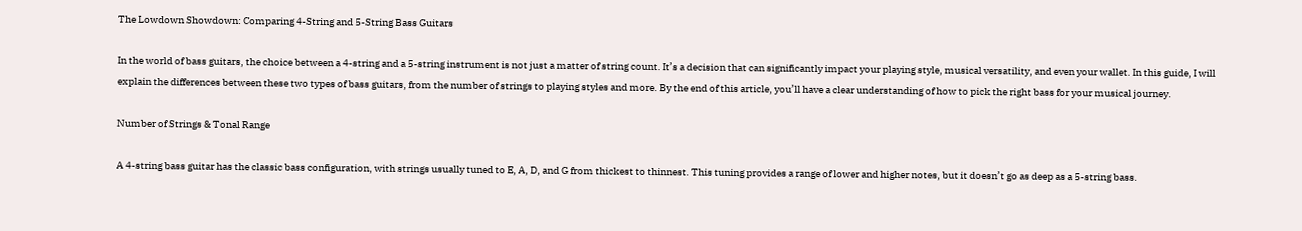The Lowdown Showdown: Comparing 4-String and 5-String Bass Guitars

In the world of bass guitars, the choice between a 4-string and a 5-string instrument is not just a matter of string count. It’s a decision that can significantly impact your playing style, musical versatility, and even your wallet. In this guide, I will explain the differences between these two types of bass guitars, from the number of strings to playing styles and more. By the end of this article, you’ll have a clear understanding of how to pick the right bass for your musical journey.

Number of Strings & Tonal Range

A 4-string bass guitar has the classic bass configuration, with strings usually tuned to E, A, D, and G from thickest to thinnest. This tuning provides a range of lower and higher notes, but it doesn’t go as deep as a 5-string bass.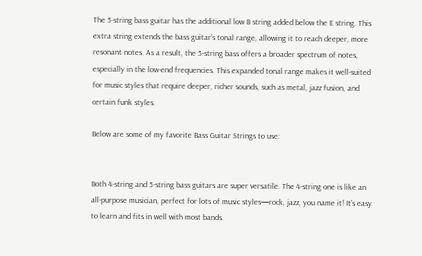The 5-string bass guitar has the additional low B string added below the E string. This extra string extends the bass guitar’s tonal range, allowing it to reach deeper, more resonant notes. As a result, the 5-string bass offers a broader spectrum of notes, especially in the low-end frequencies. This expanded tonal range makes it well-suited for music styles that require deeper, richer sounds, such as metal, jazz fusion, and certain funk styles.

Below are some of my favorite Bass Guitar Strings to use:


Both 4-string and 5-string bass guitars are super versatile. The 4-string one is like an all-purpose musician, perfect for lots of music styles—rock, jazz, you name it! It’s easy to learn and fits in well with most bands.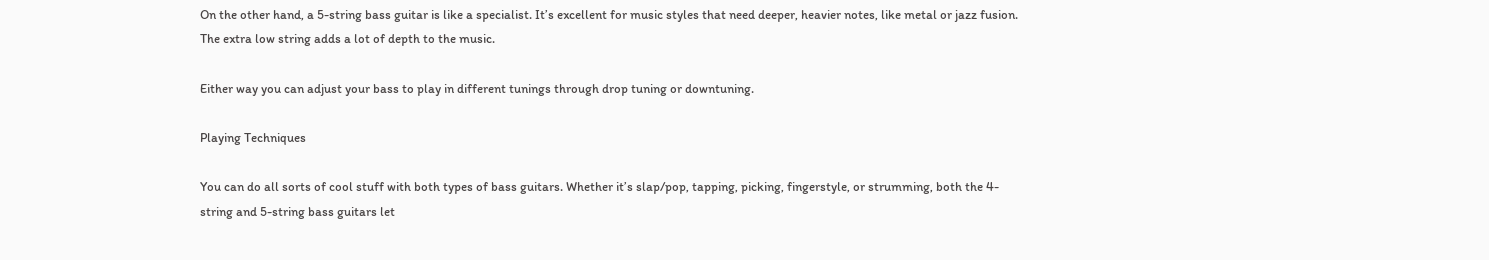On the other hand, a 5-string bass guitar is like a specialist. It’s excellent for music styles that need deeper, heavier notes, like metal or jazz fusion. The extra low string adds a lot of depth to the music.

Either way you can adjust your bass to play in different tunings through drop tuning or downtuning.

Playing Techniques

You can do all sorts of cool stuff with both types of bass guitars. Whether it’s slap/pop, tapping, picking, fingerstyle, or strumming, both the 4-string and 5-string bass guitars let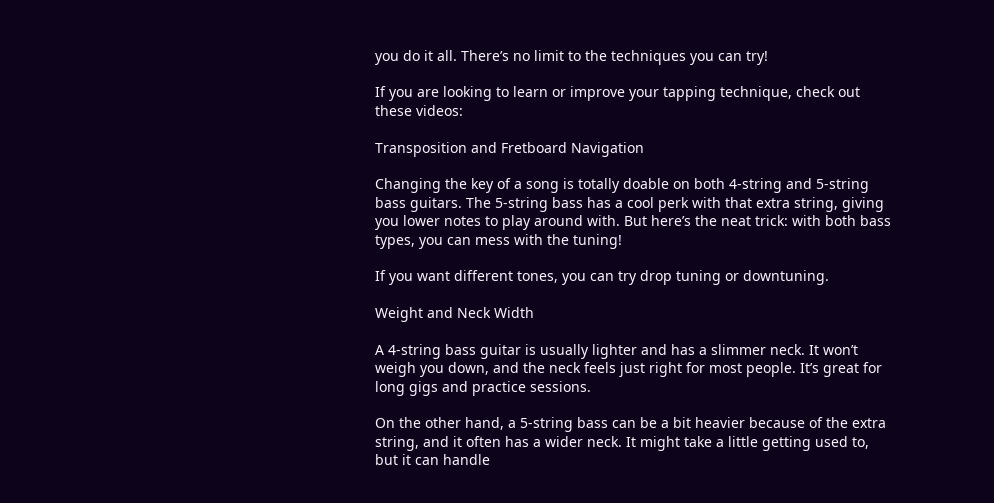you do it all. There’s no limit to the techniques you can try!

If you are looking to learn or improve your tapping technique, check out these videos:

Transposition and Fretboard Navigation

Changing the key of a song is totally doable on both 4-string and 5-string bass guitars. The 5-string bass has a cool perk with that extra string, giving you lower notes to play around with. But here’s the neat trick: with both bass types, you can mess with the tuning!

If you want different tones, you can try drop tuning or downtuning.

Weight and Neck Width

A 4-string bass guitar is usually lighter and has a slimmer neck. It won’t weigh you down, and the neck feels just right for most people. It’s great for long gigs and practice sessions.

On the other hand, a 5-string bass can be a bit heavier because of the extra string, and it often has a wider neck. It might take a little getting used to, but it can handle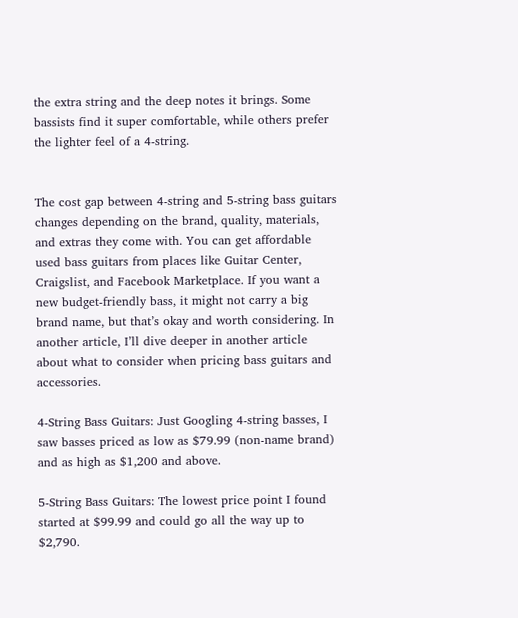the extra string and the deep notes it brings. Some bassists find it super comfortable, while others prefer the lighter feel of a 4-string.


The cost gap between 4-string and 5-string bass guitars changes depending on the brand, quality, materials, and extras they come with. You can get affordable used bass guitars from places like Guitar Center, Craigslist, and Facebook Marketplace. If you want a new budget-friendly bass, it might not carry a big brand name, but that’s okay and worth considering. In another article, I’ll dive deeper in another article about what to consider when pricing bass guitars and accessories.

4-String Bass Guitars: Just Googling 4-string basses, I saw basses priced as low as $79.99 (non-name brand) and as high as $1,200 and above.

5-String Bass Guitars: The lowest price point I found started at $99.99 and could go all the way up to $2,790.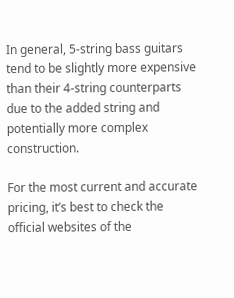In general, 5-string bass guitars tend to be slightly more expensive than their 4-string counterparts due to the added string and potentially more complex construction.

For the most current and accurate pricing, it’s best to check the official websites of the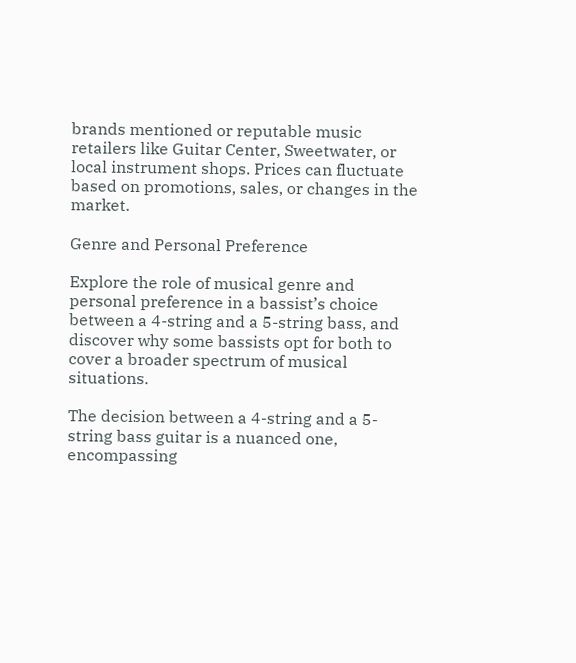brands mentioned or reputable music retailers like Guitar Center, Sweetwater, or local instrument shops. Prices can fluctuate based on promotions, sales, or changes in the market.

Genre and Personal Preference

Explore the role of musical genre and personal preference in a bassist’s choice between a 4-string and a 5-string bass, and discover why some bassists opt for both to cover a broader spectrum of musical situations.

The decision between a 4-string and a 5-string bass guitar is a nuanced one, encompassing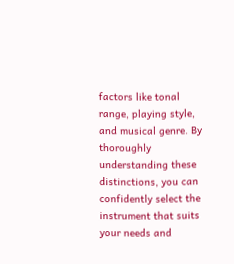factors like tonal range, playing style, and musical genre. By thoroughly understanding these distinctions, you can confidently select the instrument that suits your needs and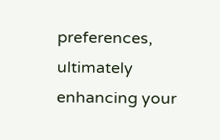preferences, ultimately enhancing your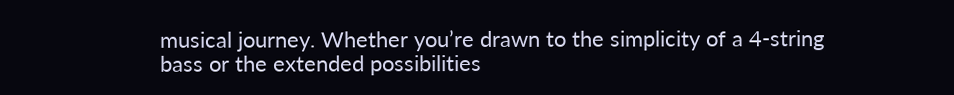musical journey. Whether you’re drawn to the simplicity of a 4-string bass or the extended possibilities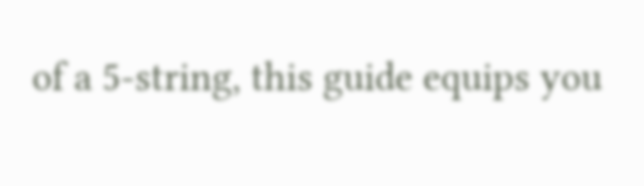of a 5-string, this guide equips you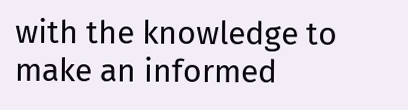with the knowledge to make an informed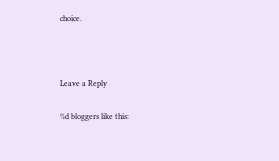choice.



Leave a Reply

%d bloggers like this: